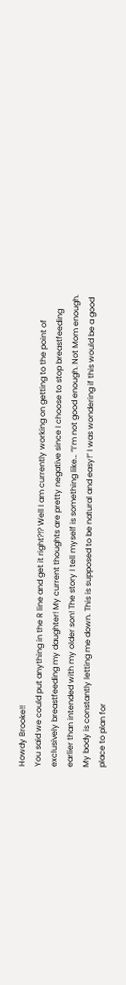Howdy Brooke!!
You said we could put anything in the R line and get it right?!? Well I am currently working on getting to the point of exclusively breastfeeding my daughter! My current thoughts are pretty negative since I choose to stop breastfeeding earlier than intended with my older son! The story I tell myself is something like… “I’m not good enough. Not Mom enough. My body is constantly letting me down. This is supposed to be natural and easy!” I was wondering if this would be a good place to plan for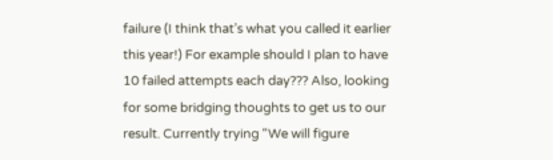failure (I think that’s what you called it earlier this year!) For example should I plan to have 10 failed attempts each day??? Also, looking for some bridging thoughts to get us to our result. Currently trying “We will figure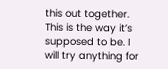this out together. This is the way it’s supposed to be. I will try anything for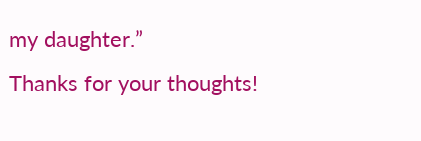my daughter.”
Thanks for your thoughts!